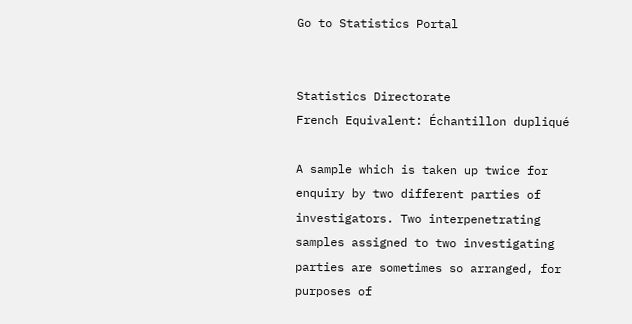Go to Statistics Portal


Statistics Directorate
French Equivalent: Échantillon dupliqué

A sample which is taken up twice for enquiry by two different parties of investigators. Two interpenetrating samples assigned to two investigating parties are sometimes so arranged, for purposes of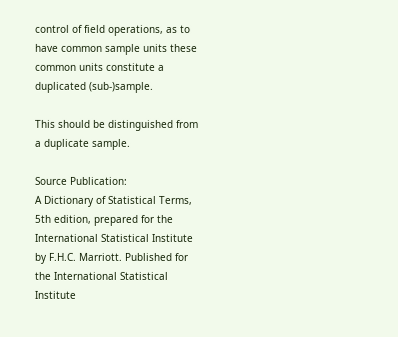control of field operations, as to have common sample units these common units constitute a duplicated (sub-)sample.

This should be distinguished from a duplicate sample.

Source Publication:
A Dictionary of Statistical Terms, 5th edition, prepared for the International Statistical Institute by F.H.C. Marriott. Published for the International Statistical Institute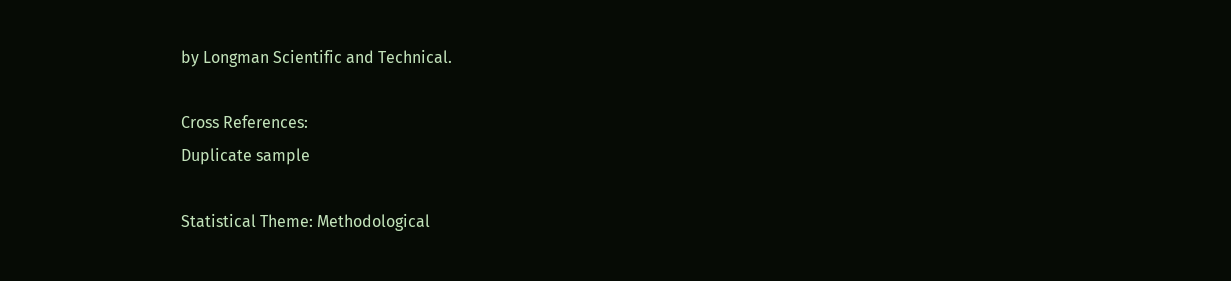by Longman Scientific and Technical.

Cross References:
Duplicate sample

Statistical Theme: Methodological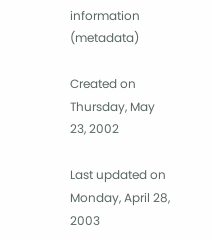information (metadata)

Created on Thursday, May 23, 2002

Last updated on Monday, April 28, 2003